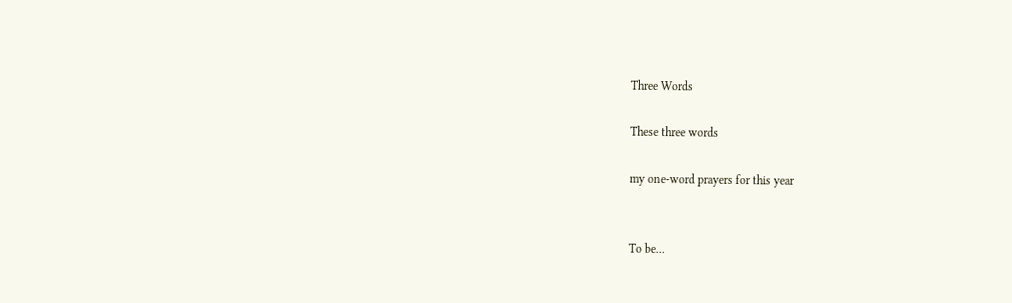Three Words

These three words

my one-word prayers for this year


To be…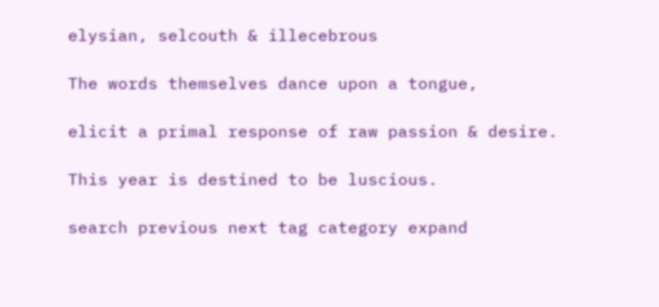elysian, selcouth & illecebrous

The words themselves dance upon a tongue,

elicit a primal response of raw passion & desire.

This year is destined to be luscious.

search previous next tag category expand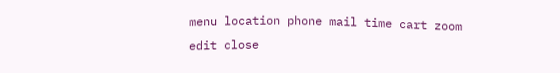menu location phone mail time cart zoom edit close